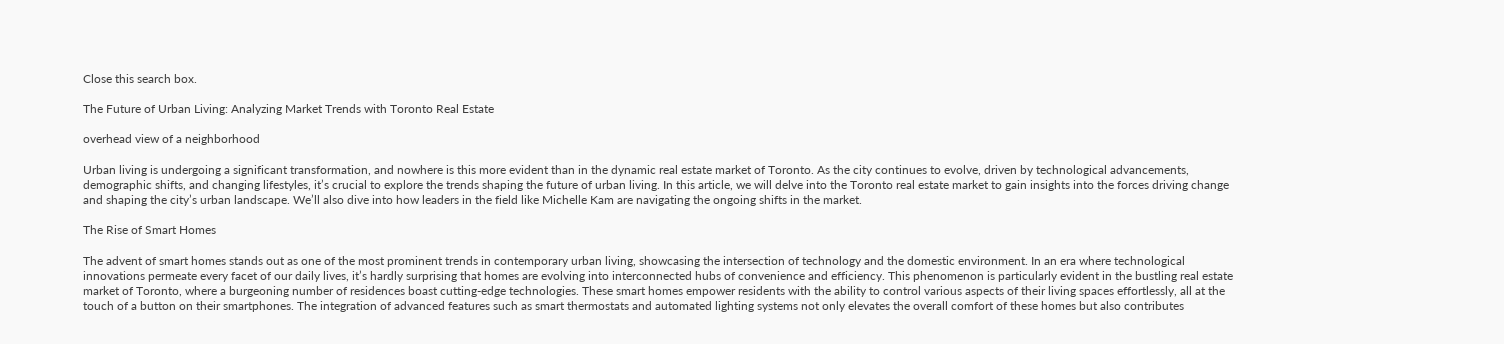Close this search box.

The Future of Urban Living: Analyzing Market Trends with Toronto Real Estate

overhead view of a neighborhood

Urban living is undergoing a significant transformation, and nowhere is this more evident than in the dynamic real estate market of Toronto. As the city continues to evolve, driven by technological advancements, demographic shifts, and changing lifestyles, it’s crucial to explore the trends shaping the future of urban living. In this article, we will delve into the Toronto real estate market to gain insights into the forces driving change and shaping the city’s urban landscape. We’ll also dive into how leaders in the field like Michelle Kam are navigating the ongoing shifts in the market.

The Rise of Smart Homes

The advent of smart homes stands out as one of the most prominent trends in contemporary urban living, showcasing the intersection of technology and the domestic environment. In an era where technological innovations permeate every facet of our daily lives, it’s hardly surprising that homes are evolving into interconnected hubs of convenience and efficiency. This phenomenon is particularly evident in the bustling real estate market of Toronto, where a burgeoning number of residences boast cutting-edge technologies. These smart homes empower residents with the ability to control various aspects of their living spaces effortlessly, all at the touch of a button on their smartphones. The integration of advanced features such as smart thermostats and automated lighting systems not only elevates the overall comfort of these homes but also contributes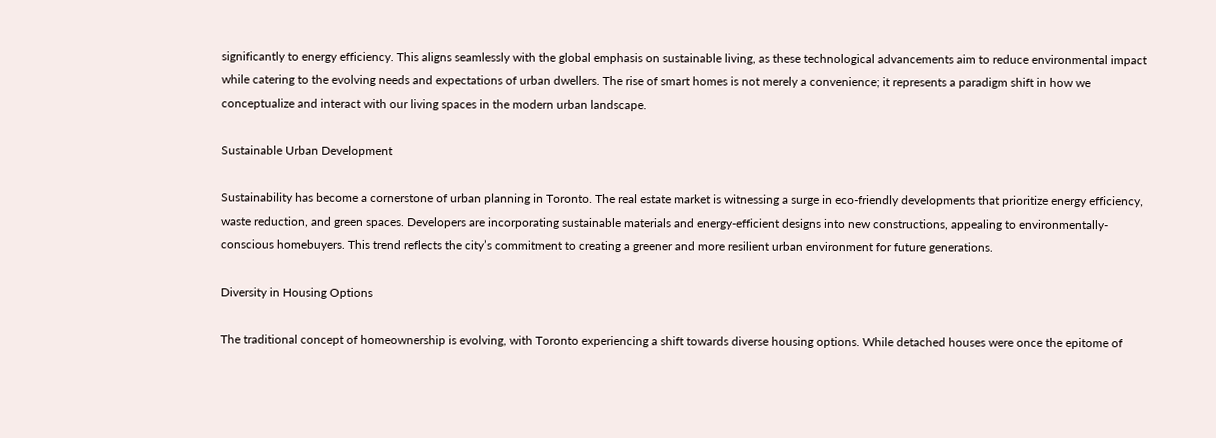significantly to energy efficiency. This aligns seamlessly with the global emphasis on sustainable living, as these technological advancements aim to reduce environmental impact while catering to the evolving needs and expectations of urban dwellers. The rise of smart homes is not merely a convenience; it represents a paradigm shift in how we conceptualize and interact with our living spaces in the modern urban landscape.

Sustainable Urban Development

Sustainability has become a cornerstone of urban planning in Toronto. The real estate market is witnessing a surge in eco-friendly developments that prioritize energy efficiency, waste reduction, and green spaces. Developers are incorporating sustainable materials and energy-efficient designs into new constructions, appealing to environmentally-conscious homebuyers. This trend reflects the city’s commitment to creating a greener and more resilient urban environment for future generations.

Diversity in Housing Options

The traditional concept of homeownership is evolving, with Toronto experiencing a shift towards diverse housing options. While detached houses were once the epitome of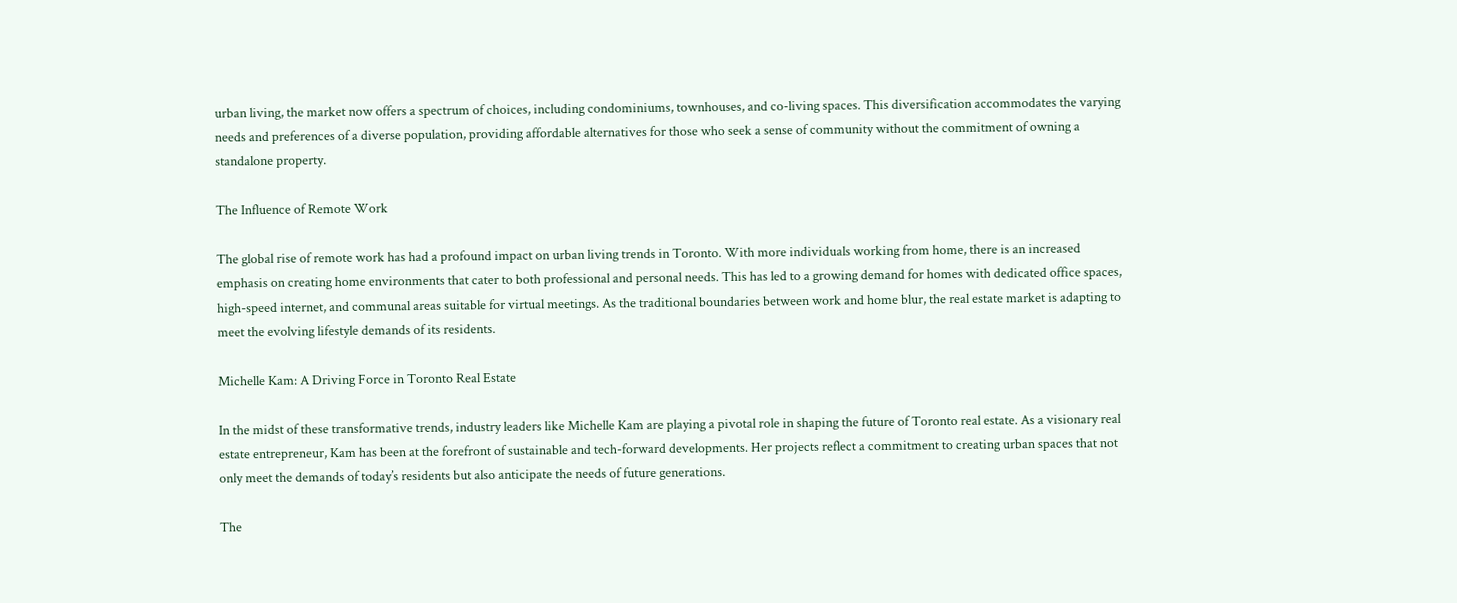urban living, the market now offers a spectrum of choices, including condominiums, townhouses, and co-living spaces. This diversification accommodates the varying needs and preferences of a diverse population, providing affordable alternatives for those who seek a sense of community without the commitment of owning a standalone property.

The Influence of Remote Work

The global rise of remote work has had a profound impact on urban living trends in Toronto. With more individuals working from home, there is an increased emphasis on creating home environments that cater to both professional and personal needs. This has led to a growing demand for homes with dedicated office spaces, high-speed internet, and communal areas suitable for virtual meetings. As the traditional boundaries between work and home blur, the real estate market is adapting to meet the evolving lifestyle demands of its residents.

Michelle Kam: A Driving Force in Toronto Real Estate

In the midst of these transformative trends, industry leaders like Michelle Kam are playing a pivotal role in shaping the future of Toronto real estate. As a visionary real estate entrepreneur, Kam has been at the forefront of sustainable and tech-forward developments. Her projects reflect a commitment to creating urban spaces that not only meet the demands of today’s residents but also anticipate the needs of future generations.

The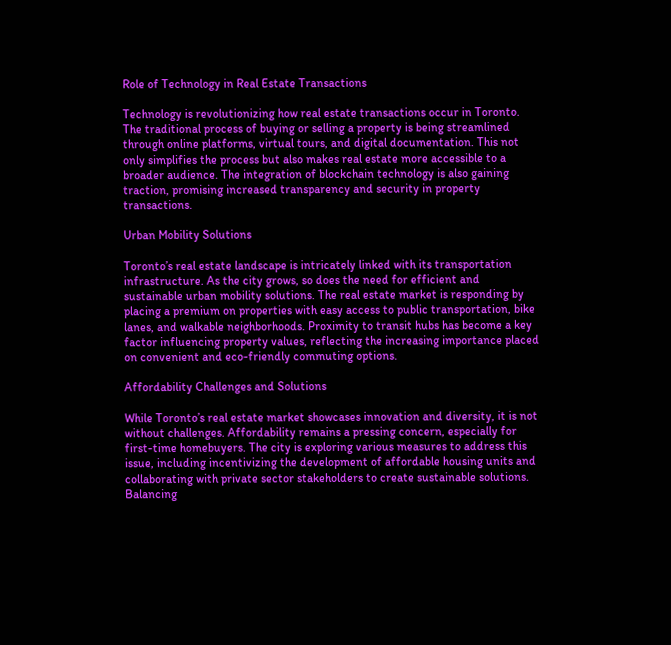Role of Technology in Real Estate Transactions

Technology is revolutionizing how real estate transactions occur in Toronto. The traditional process of buying or selling a property is being streamlined through online platforms, virtual tours, and digital documentation. This not only simplifies the process but also makes real estate more accessible to a broader audience. The integration of blockchain technology is also gaining traction, promising increased transparency and security in property transactions.

Urban Mobility Solutions

Toronto’s real estate landscape is intricately linked with its transportation infrastructure. As the city grows, so does the need for efficient and sustainable urban mobility solutions. The real estate market is responding by placing a premium on properties with easy access to public transportation, bike lanes, and walkable neighborhoods. Proximity to transit hubs has become a key factor influencing property values, reflecting the increasing importance placed on convenient and eco-friendly commuting options.

Affordability Challenges and Solutions

While Toronto’s real estate market showcases innovation and diversity, it is not without challenges. Affordability remains a pressing concern, especially for first-time homebuyers. The city is exploring various measures to address this issue, including incentivizing the development of affordable housing units and collaborating with private sector stakeholders to create sustainable solutions. Balancing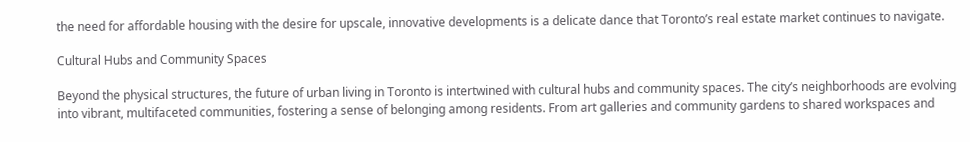the need for affordable housing with the desire for upscale, innovative developments is a delicate dance that Toronto’s real estate market continues to navigate.

Cultural Hubs and Community Spaces

Beyond the physical structures, the future of urban living in Toronto is intertwined with cultural hubs and community spaces. The city’s neighborhoods are evolving into vibrant, multifaceted communities, fostering a sense of belonging among residents. From art galleries and community gardens to shared workspaces and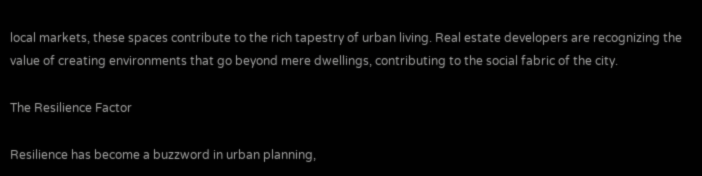local markets, these spaces contribute to the rich tapestry of urban living. Real estate developers are recognizing the value of creating environments that go beyond mere dwellings, contributing to the social fabric of the city.

The Resilience Factor

Resilience has become a buzzword in urban planning,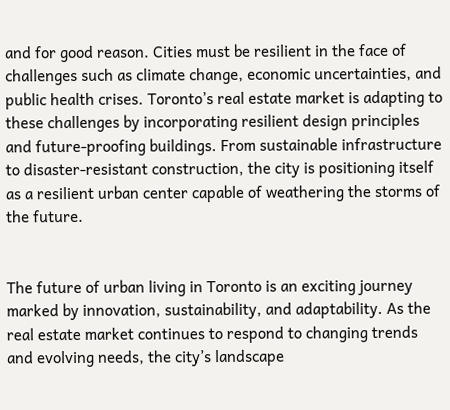and for good reason. Cities must be resilient in the face of challenges such as climate change, economic uncertainties, and public health crises. Toronto’s real estate market is adapting to these challenges by incorporating resilient design principles and future-proofing buildings. From sustainable infrastructure to disaster-resistant construction, the city is positioning itself as a resilient urban center capable of weathering the storms of the future.


The future of urban living in Toronto is an exciting journey marked by innovation, sustainability, and adaptability. As the real estate market continues to respond to changing trends and evolving needs, the city’s landscape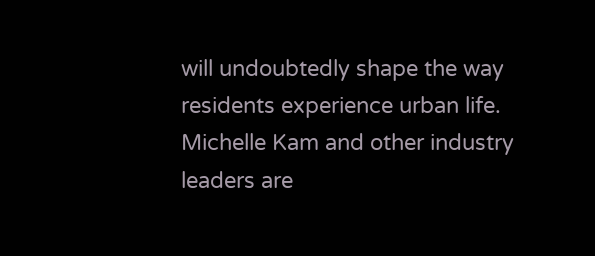will undoubtedly shape the way residents experience urban life. Michelle Kam and other industry leaders are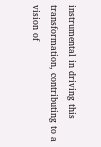instrumental in driving this transformation, contributing to a vision of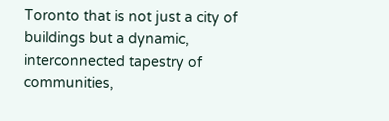Toronto that is not just a city of buildings but a dynamic, interconnected tapestry of communities,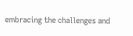embracing the challenges and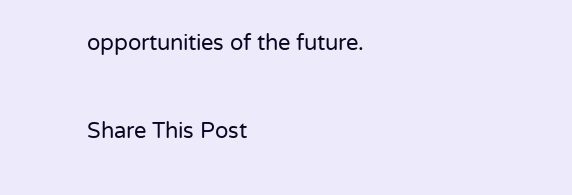opportunities of the future.

Share This Post